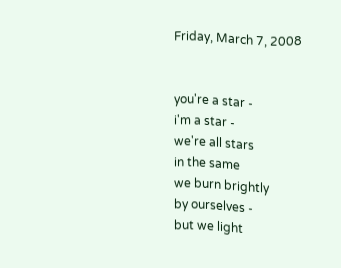Friday, March 7, 2008


you're a star -
i'm a star -
we're all stars
in the same
we burn brightly
by ourselves -
but we light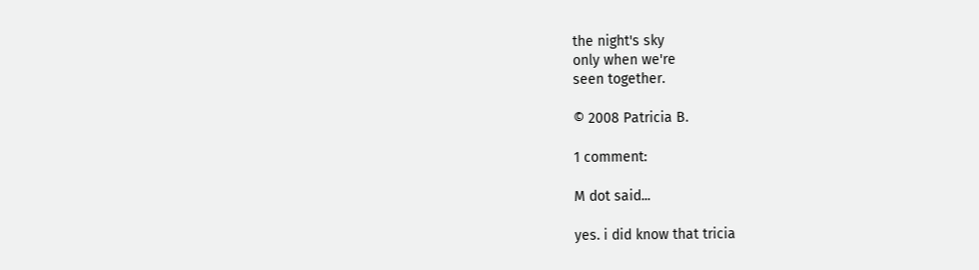the night's sky
only when we're
seen together.

© 2008 Patricia B.

1 comment:

M dot said...

yes. i did know that tricia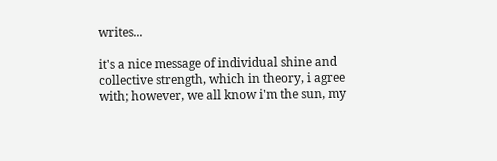writes...

it's a nice message of individual shine and collective strength, which in theory, i agree with; however, we all know i'm the sun, my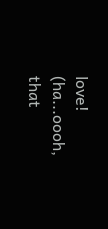love! (ha...oooh, that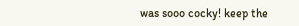was sooo cocky! keep the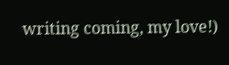writing coming, my love!)